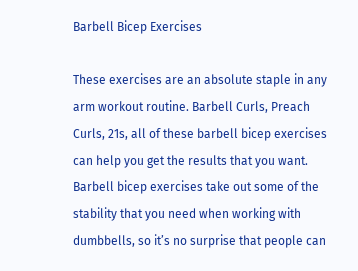Barbell Bicep Exercises

These exercises are an absolute staple in any arm workout routine. Barbell Curls, Preach Curls, 21s, all of these barbell bicep exercises can help you get the results that you want. Barbell bicep exercises take out some of the stability that you need when working with dumbbells, so it’s no surprise that people can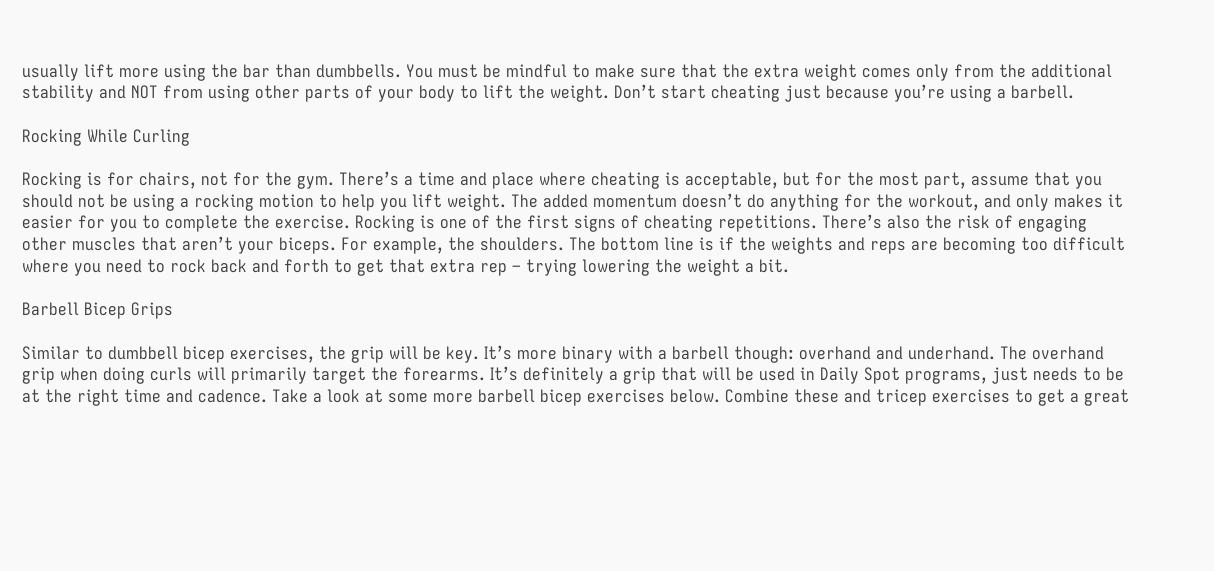usually lift more using the bar than dumbbells. You must be mindful to make sure that the extra weight comes only from the additional stability and NOT from using other parts of your body to lift the weight. Don’t start cheating just because you’re using a barbell.

Rocking While Curling

Rocking is for chairs, not for the gym. There’s a time and place where cheating is acceptable, but for the most part, assume that you should not be using a rocking motion to help you lift weight. The added momentum doesn’t do anything for the workout, and only makes it easier for you to complete the exercise. Rocking is one of the first signs of cheating repetitions. There’s also the risk of engaging other muscles that aren’t your biceps. For example, the shoulders. The bottom line is if the weights and reps are becoming too difficult where you need to rock back and forth to get that extra rep – trying lowering the weight a bit.

Barbell Bicep Grips

Similar to dumbbell bicep exercises, the grip will be key. It’s more binary with a barbell though: overhand and underhand. The overhand grip when doing curls will primarily target the forearms. It’s definitely a grip that will be used in Daily Spot programs, just needs to be at the right time and cadence. Take a look at some more barbell bicep exercises below. Combine these and tricep exercises to get a great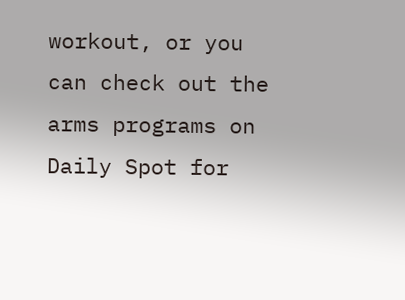workout, or you can check out the arms programs on Daily Spot for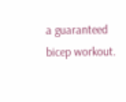a guaranteed bicep workout.